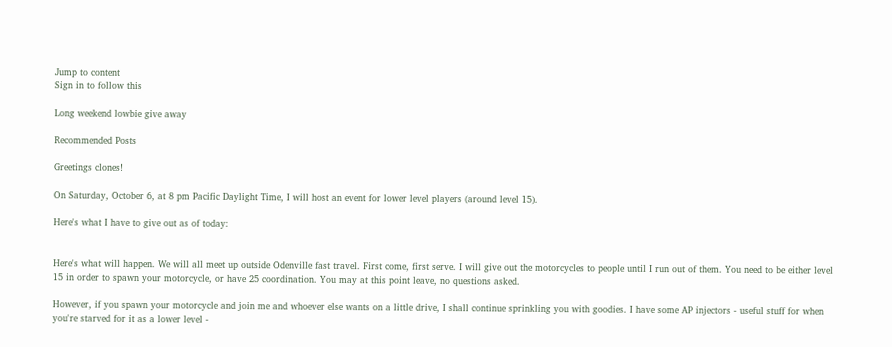Jump to content
Sign in to follow this

Long weekend lowbie give away

Recommended Posts

Greetings clones!

On Saturday, October 6, at 8 pm Pacific Daylight Time, I will host an event for lower level players (around level 15).

Here's what I have to give out as of today:


Here's what will happen. We will all meet up outside Odenville fast travel. First come, first serve. I will give out the motorcycles to people until I run out of them. You need to be either level 15 in order to spawn your motorcycle, or have 25 coordination. You may at this point leave, no questions asked.

However, if you spawn your motorcycle and join me and whoever else wants on a little drive, I shall continue sprinkling you with goodies. I have some AP injectors - useful stuff for when you're starved for it as a lower level -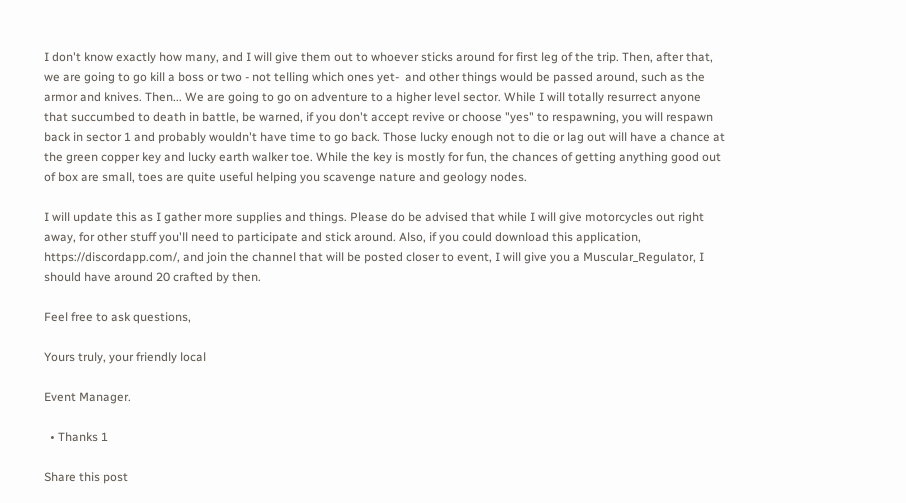I don't know exactly how many, and I will give them out to whoever sticks around for first leg of the trip. Then, after that, we are going to go kill a boss or two - not telling which ones yet-  and other things would be passed around, such as the armor and knives. Then... We are going to go on adventure to a higher level sector. While I will totally resurrect anyone that succumbed to death in battle, be warned, if you don't accept revive or choose "yes" to respawning, you will respawn back in sector 1 and probably wouldn't have time to go back. Those lucky enough not to die or lag out will have a chance at the green copper key and lucky earth walker toe. While the key is mostly for fun, the chances of getting anything good out of box are small, toes are quite useful helping you scavenge nature and geology nodes.

I will update this as I gather more supplies and things. Please do be advised that while I will give motorcycles out right away, for other stuff you'll need to participate and stick around. Also, if you could download this application, https://discordapp.com/, and join the channel that will be posted closer to event, I will give you a Muscular_Regulator, I should have around 20 crafted by then.

Feel free to ask questions,

Yours truly, your friendly local

Event Manager.

  • Thanks 1

Share this post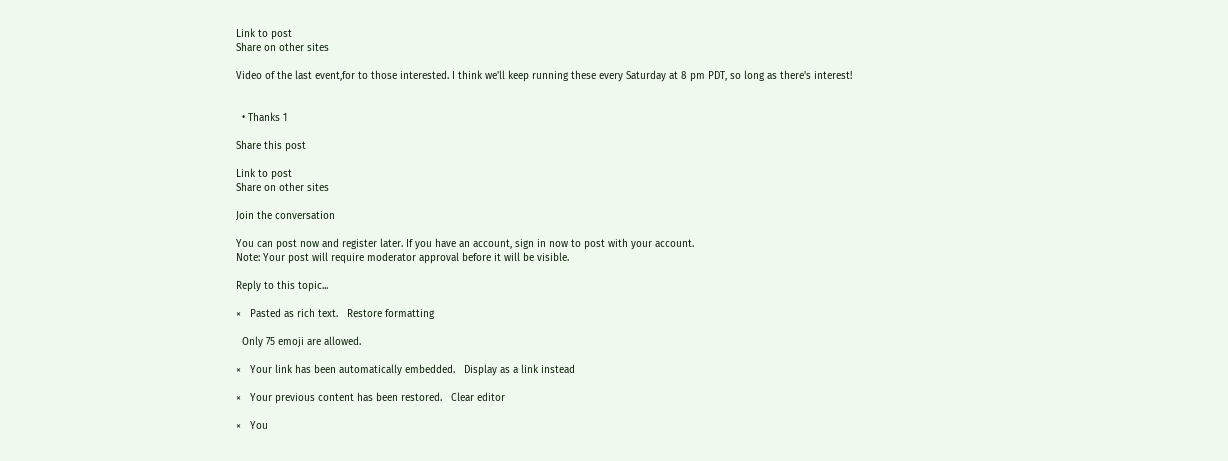Link to post
Share on other sites

Video of the last event,for to those interested. I think we'll keep running these every Saturday at 8 pm PDT, so long as there's interest!


  • Thanks 1

Share this post

Link to post
Share on other sites

Join the conversation

You can post now and register later. If you have an account, sign in now to post with your account.
Note: Your post will require moderator approval before it will be visible.

Reply to this topic...

×   Pasted as rich text.   Restore formatting

  Only 75 emoji are allowed.

×   Your link has been automatically embedded.   Display as a link instead

×   Your previous content has been restored.   Clear editor

×   You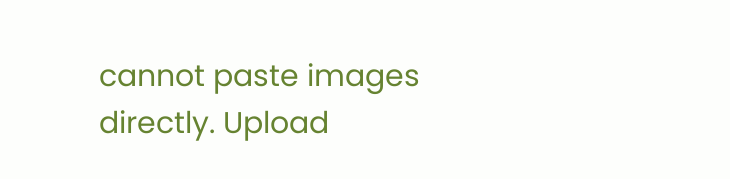cannot paste images directly. Upload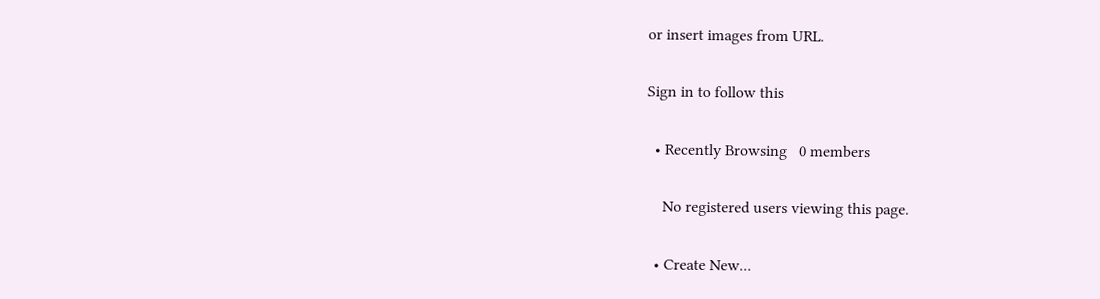or insert images from URL.

Sign in to follow this

  • Recently Browsing   0 members

    No registered users viewing this page.

  • Create New...